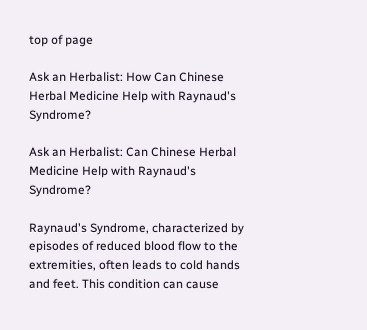top of page

Ask an Herbalist: How Can Chinese Herbal Medicine Help with Raynaud's Syndrome?

Ask an Herbalist: Can Chinese Herbal Medicine Help with Raynaud's Syndrome?

Raynaud's Syndrome, characterized by episodes of reduced blood flow to the extremities, often leads to cold hands and feet. This condition can cause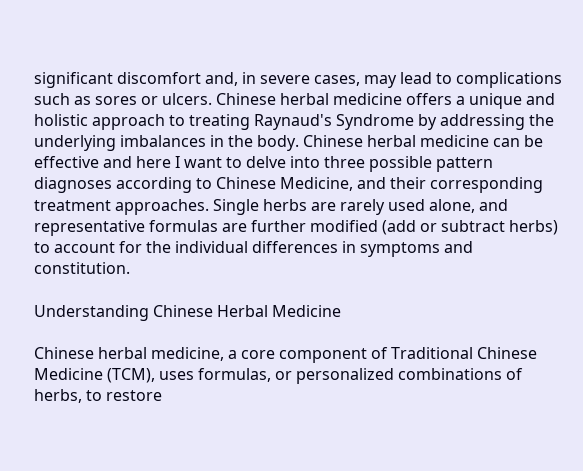significant discomfort and, in severe cases, may lead to complications such as sores or ulcers. Chinese herbal medicine offers a unique and holistic approach to treating Raynaud's Syndrome by addressing the underlying imbalances in the body. Chinese herbal medicine can be effective and here I want to delve into three possible pattern diagnoses according to Chinese Medicine, and their corresponding treatment approaches. Single herbs are rarely used alone, and representative formulas are further modified (add or subtract herbs) to account for the individual differences in symptoms and constitution.

Understanding Chinese Herbal Medicine

Chinese herbal medicine, a core component of Traditional Chinese Medicine (TCM), uses formulas, or personalized combinations of herbs, to restore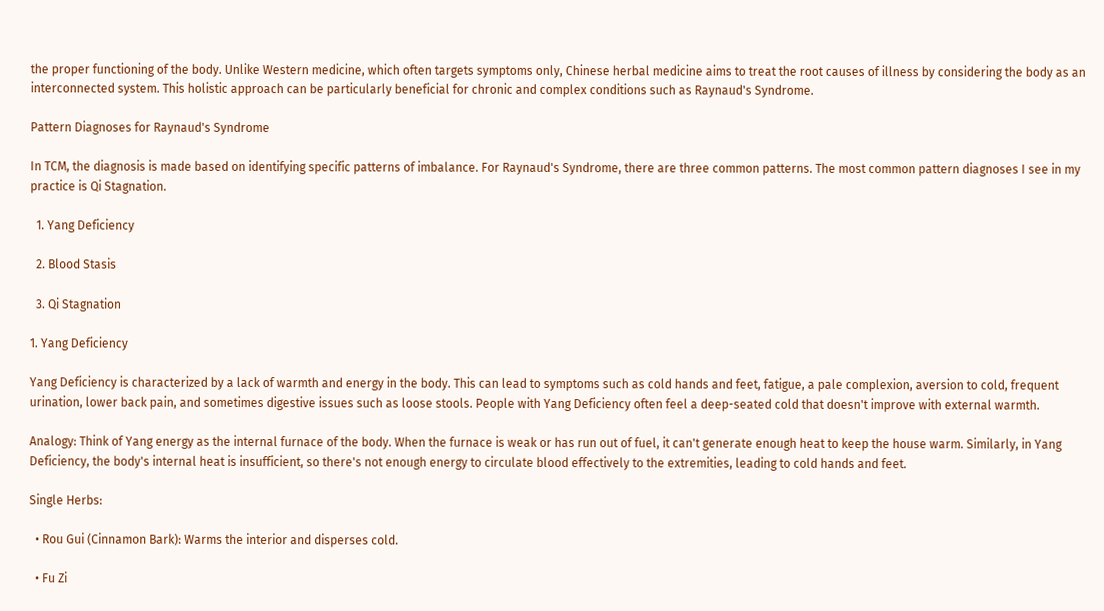the proper functioning of the body. Unlike Western medicine, which often targets symptoms only, Chinese herbal medicine aims to treat the root causes of illness by considering the body as an interconnected system. This holistic approach can be particularly beneficial for chronic and complex conditions such as Raynaud's Syndrome.

Pattern Diagnoses for Raynaud's Syndrome

In TCM, the diagnosis is made based on identifying specific patterns of imbalance. For Raynaud's Syndrome, there are three common patterns. The most common pattern diagnoses I see in my practice is Qi Stagnation.

  1. Yang Deficiency

  2. Blood Stasis

  3. Qi Stagnation

1. Yang Deficiency

Yang Deficiency is characterized by a lack of warmth and energy in the body. This can lead to symptoms such as cold hands and feet, fatigue, a pale complexion, aversion to cold, frequent urination, lower back pain, and sometimes digestive issues such as loose stools. People with Yang Deficiency often feel a deep-seated cold that doesn't improve with external warmth.

Analogy: Think of Yang energy as the internal furnace of the body. When the furnace is weak or has run out of fuel, it can't generate enough heat to keep the house warm. Similarly, in Yang Deficiency, the body's internal heat is insufficient, so there's not enough energy to circulate blood effectively to the extremities, leading to cold hands and feet.

Single Herbs:

  • Rou Gui (Cinnamon Bark): Warms the interior and disperses cold.

  • Fu Zi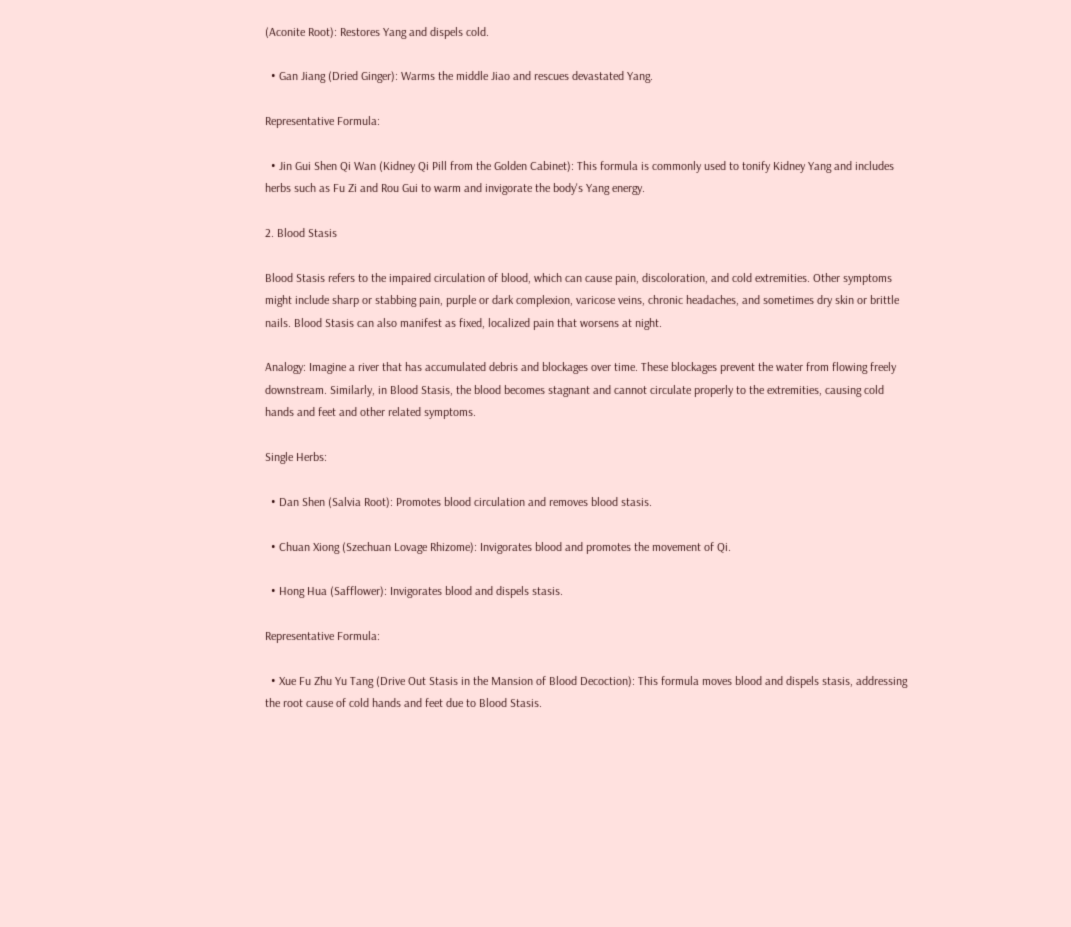(Aconite Root): Restores Yang and dispels cold.

  • Gan Jiang (Dried Ginger): Warms the middle Jiao and rescues devastated Yang.

Representative Formula:

  • Jin Gui Shen Qi Wan (Kidney Qi Pill from the Golden Cabinet): This formula is commonly used to tonify Kidney Yang and includes herbs such as Fu Zi and Rou Gui to warm and invigorate the body's Yang energy.

2. Blood Stasis

Blood Stasis refers to the impaired circulation of blood, which can cause pain, discoloration, and cold extremities. Other symptoms might include sharp or stabbing pain, purple or dark complexion, varicose veins, chronic headaches, and sometimes dry skin or brittle nails. Blood Stasis can also manifest as fixed, localized pain that worsens at night.

Analogy: Imagine a river that has accumulated debris and blockages over time. These blockages prevent the water from flowing freely downstream. Similarly, in Blood Stasis, the blood becomes stagnant and cannot circulate properly to the extremities, causing cold hands and feet and other related symptoms.

Single Herbs:

  • Dan Shen (Salvia Root): Promotes blood circulation and removes blood stasis.

  • Chuan Xiong (Szechuan Lovage Rhizome): Invigorates blood and promotes the movement of Qi.

  • Hong Hua (Safflower): Invigorates blood and dispels stasis.

Representative Formula:

  • Xue Fu Zhu Yu Tang (Drive Out Stasis in the Mansion of Blood Decoction): This formula moves blood and dispels stasis, addressing the root cause of cold hands and feet due to Blood Stasis.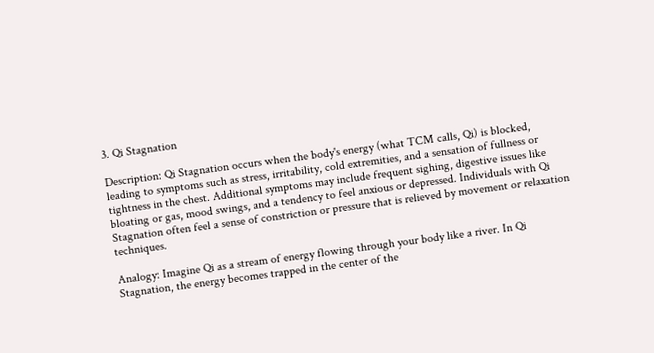3. Qi Stagnation

Description: Qi Stagnation occurs when the body's energy (what TCM calls, Qi) is blocked, leading to symptoms such as stress, irritability, cold extremities, and a sensation of fullness or tightness in the chest. Additional symptoms may include frequent sighing, digestive issues like bloating or gas, mood swings, and a tendency to feel anxious or depressed. Individuals with Qi Stagnation often feel a sense of constriction or pressure that is relieved by movement or relaxation techniques.

Analogy: Imagine Qi as a stream of energy flowing through your body like a river. In Qi Stagnation, the energy becomes trapped in the center of the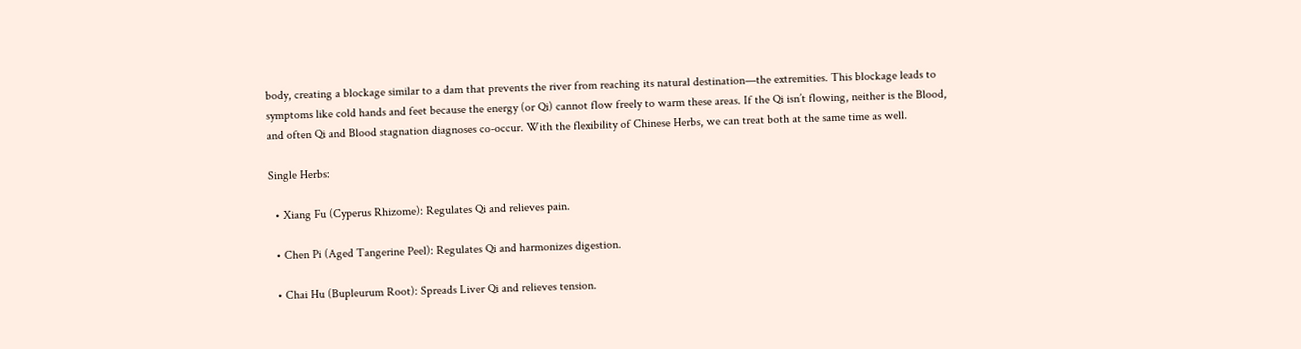body, creating a blockage similar to a dam that prevents the river from reaching its natural destination—the extremities. This blockage leads to symptoms like cold hands and feet because the energy (or Qi) cannot flow freely to warm these areas. If the Qi isn’t flowing, neither is the Blood, and often Qi and Blood stagnation diagnoses co-occur. With the flexibility of Chinese Herbs, we can treat both at the same time as well.

Single Herbs:

  • Xiang Fu (Cyperus Rhizome): Regulates Qi and relieves pain.

  • Chen Pi (Aged Tangerine Peel): Regulates Qi and harmonizes digestion.

  • Chai Hu (Bupleurum Root): Spreads Liver Qi and relieves tension.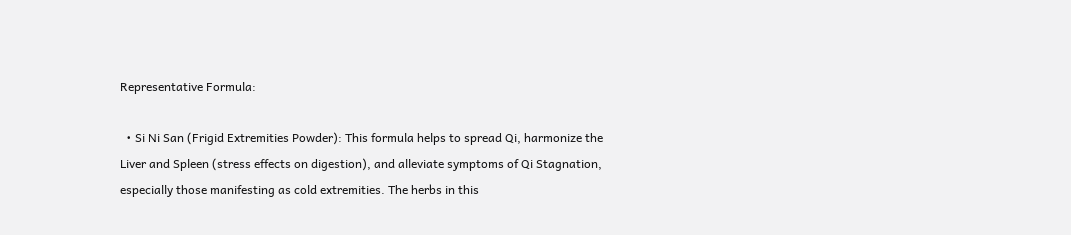Representative Formula:

  • Si Ni San (Frigid Extremities Powder): This formula helps to spread Qi, harmonize the Liver and Spleen (stress effects on digestion), and alleviate symptoms of Qi Stagnation, especially those manifesting as cold extremities. The herbs in this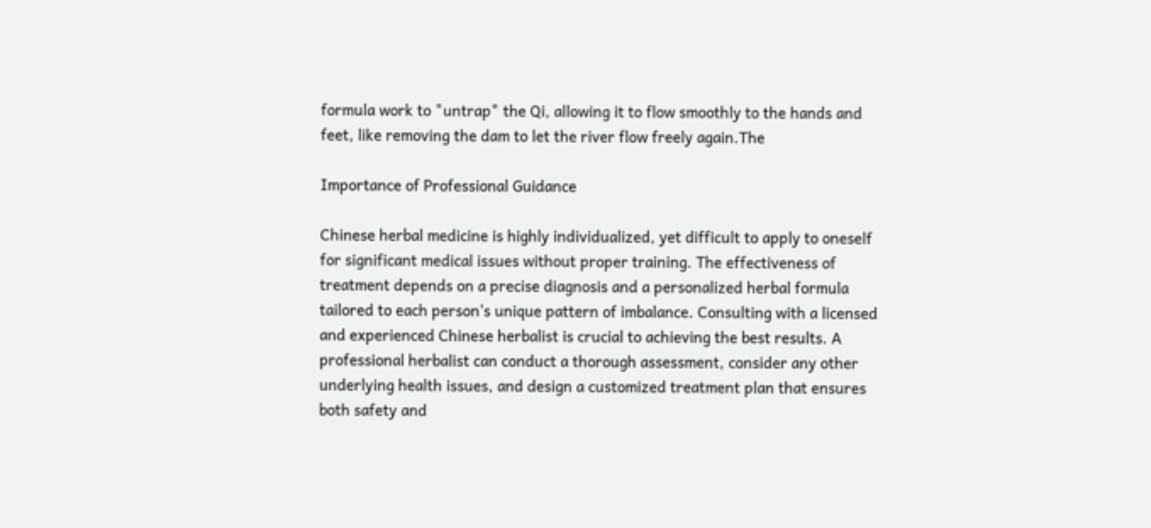formula work to "untrap" the Qi, allowing it to flow smoothly to the hands and feet, like removing the dam to let the river flow freely again.The

Importance of Professional Guidance

Chinese herbal medicine is highly individualized, yet difficult to apply to oneself for significant medical issues without proper training. The effectiveness of treatment depends on a precise diagnosis and a personalized herbal formula tailored to each person's unique pattern of imbalance. Consulting with a licensed and experienced Chinese herbalist is crucial to achieving the best results. A professional herbalist can conduct a thorough assessment, consider any other underlying health issues, and design a customized treatment plan that ensures both safety and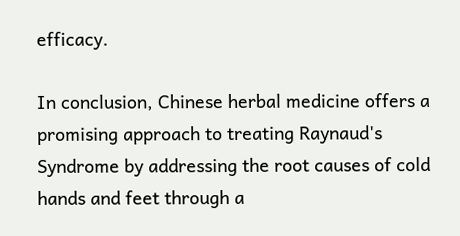efficacy.

In conclusion, Chinese herbal medicine offers a promising approach to treating Raynaud's Syndrome by addressing the root causes of cold hands and feet through a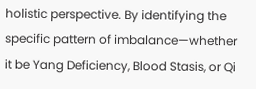holistic perspective. By identifying the specific pattern of imbalance—whether it be Yang Deficiency, Blood Stasis, or Qi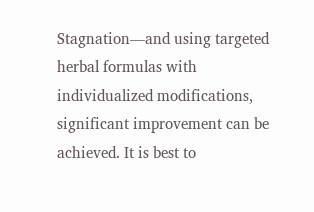Stagnation—and using targeted herbal formulas with individualized modifications, significant improvement can be achieved. It is best to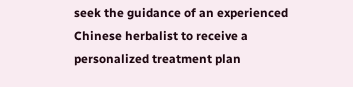seek the guidance of an experienced Chinese herbalist to receive a personalized treatment plan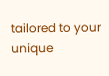tailored to your unique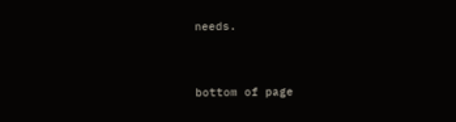needs.


bottom of page